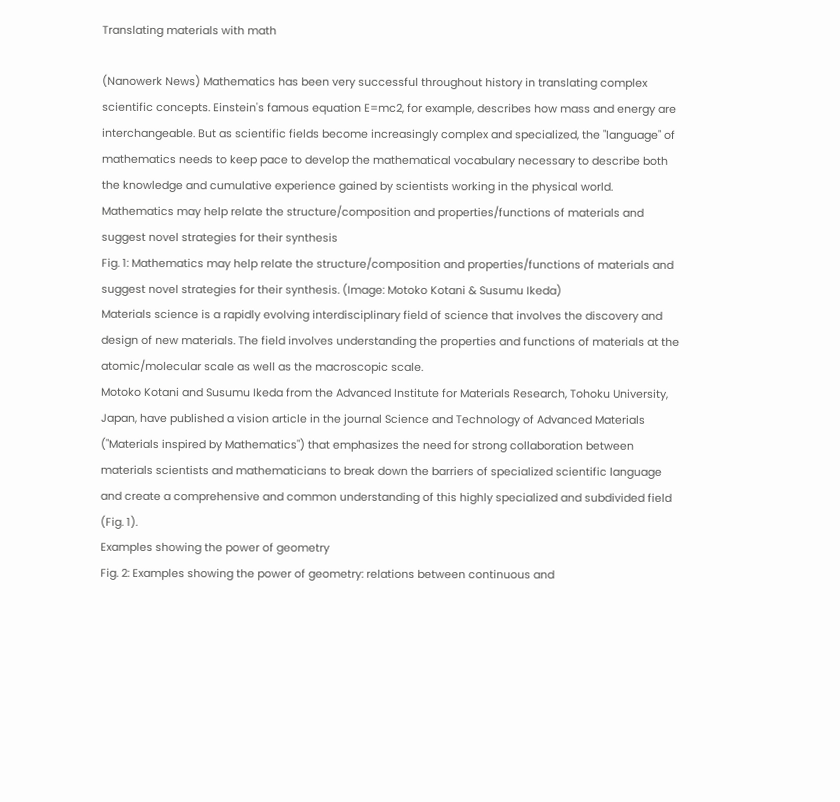Translating materials with math

(Nanowerk News) Mathematics has been very successful throughout history in translating complex scientific concepts. Einstein's famous equation E=mc2, for example, describes how mass and energy are interchangeable. But as scientific fields become increasingly complex and specialized, the "language" of mathematics needs to keep pace to develop the mathematical vocabulary necessary to describe both the knowledge and cumulative experience gained by scientists working in the physical world.
Mathematics may help relate the structure/composition and properties/functions of materials and suggest novel strategies for their synthesis
Fig. 1: Mathematics may help relate the structure/composition and properties/functions of materials and suggest novel strategies for their synthesis. (Image: Motoko Kotani & Susumu Ikeda)
Materials science is a rapidly evolving interdisciplinary field of science that involves the discovery and design of new materials. The field involves understanding the properties and functions of materials at the atomic/molecular scale as well as the macroscopic scale.
Motoko Kotani and Susumu Ikeda from the Advanced Institute for Materials Research, Tohoku University, Japan, have published a vision article in the journal Science and Technology of Advanced Materials ("Materials inspired by Mathematics") that emphasizes the need for strong collaboration between materials scientists and mathematicians to break down the barriers of specialized scientific language and create a comprehensive and common understanding of this highly specialized and subdivided field (Fig. 1).
Examples showing the power of geometry
Fig. 2: Examples showing the power of geometry: relations between continuous and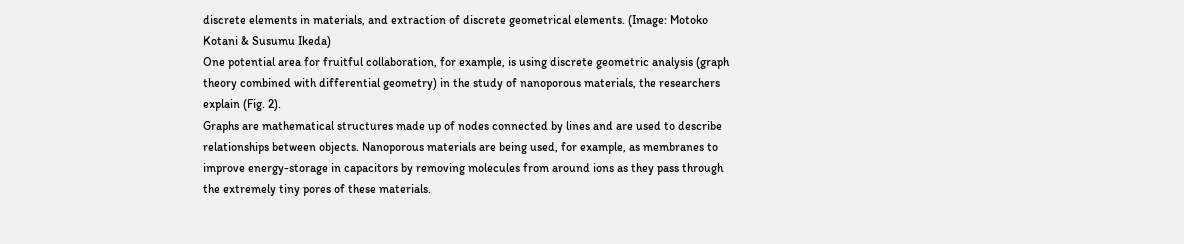discrete elements in materials, and extraction of discrete geometrical elements. (Image: Motoko Kotani & Susumu Ikeda)
One potential area for fruitful collaboration, for example, is using discrete geometric analysis (graph theory combined with differential geometry) in the study of nanoporous materials, the researchers explain (Fig. 2).
Graphs are mathematical structures made up of nodes connected by lines and are used to describe relationships between objects. Nanoporous materials are being used, for example, as membranes to improve energy-storage in capacitors by removing molecules from around ions as they pass through the extremely tiny pores of these materials.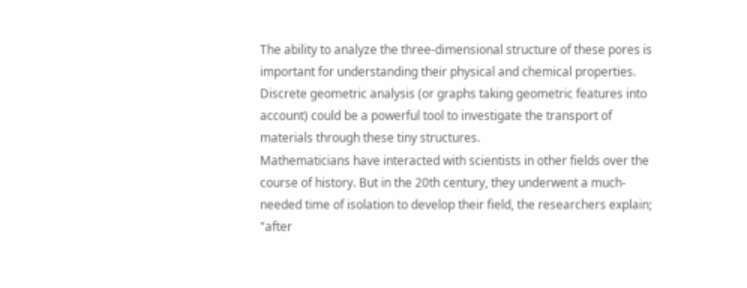The ability to analyze the three-dimensional structure of these pores is important for understanding their physical and chemical properties. Discrete geometric analysis (or graphs taking geometric features into account) could be a powerful tool to investigate the transport of materials through these tiny structures.
Mathematicians have interacted with scientists in other fields over the course of history. But in the 20th century, they underwent a much-needed time of isolation to develop their field, the researchers explain; "after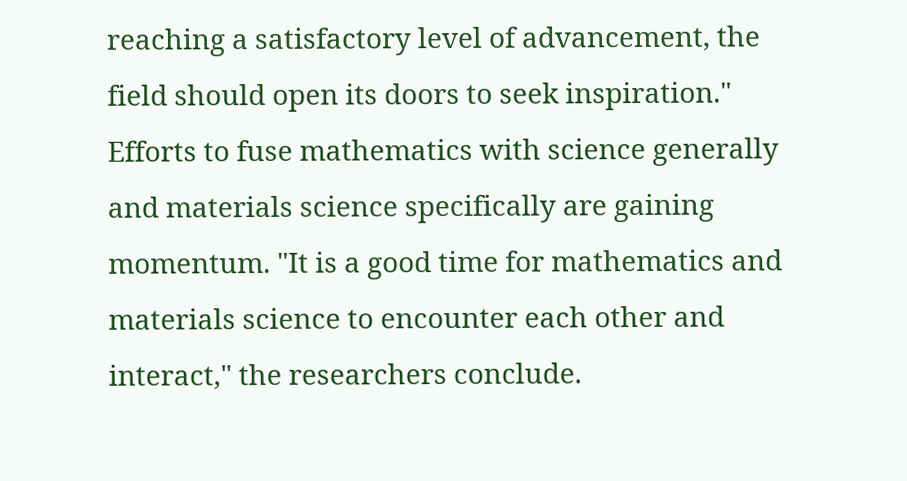reaching a satisfactory level of advancement, the field should open its doors to seek inspiration." Efforts to fuse mathematics with science generally and materials science specifically are gaining momentum. "It is a good time for mathematics and materials science to encounter each other and interact," the researchers conclude.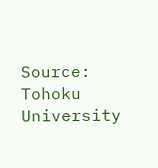Source: Tohoku University